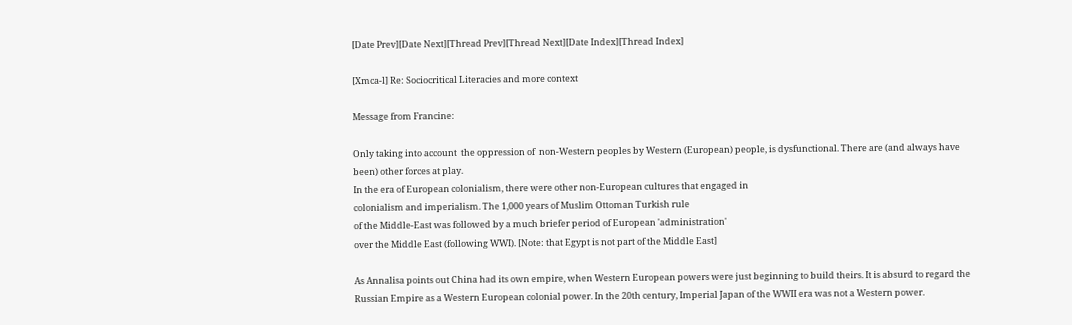[Date Prev][Date Next][Thread Prev][Thread Next][Date Index][Thread Index]

[Xmca-l] Re: Sociocritical Literacies and more context

Message from Francine:

Only taking into account  the oppression of  non-Western peoples by Western (European) people, is dysfunctional. There are (and always have been) other forces at play.
In the era of European colonialism, there were other non-European cultures that engaged in
colonialism and imperialism. The 1,000 years of Muslim Ottoman Turkish rule
of the Middle-East was followed by a much briefer period of European 'administration'
over the Middle East (following WWI). [Note: that Egypt is not part of the Middle East]

As Annalisa points out China had its own empire, when Western European powers were just beginning to build theirs. It is absurd to regard the Russian Empire as a Western European colonial power. In the 20th century, Imperial Japan of the WWII era was not a Western power.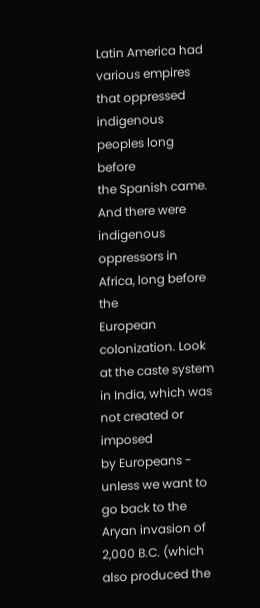Latin America had various empires that oppressed indigenous peoples long before
the Spanish came. And there were indigenous oppressors in Africa, long before the
European colonization. Look at the caste system in India, which was not created or imposed
by Europeans - unless we want to go back to the Aryan invasion of 2,000 B.C. (which also produced the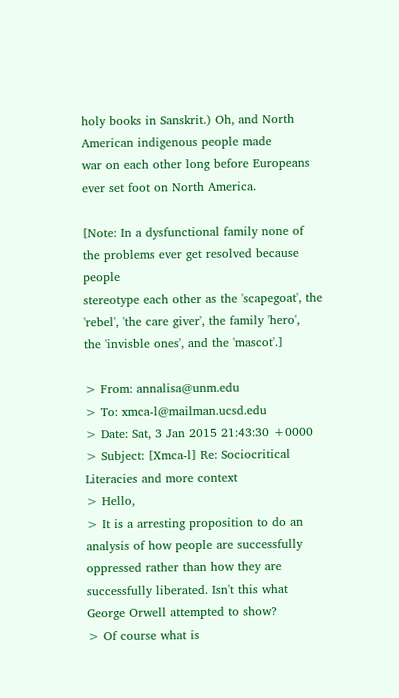holy books in Sanskrit.) Oh, and North American indigenous people made
war on each other long before Europeans ever set foot on North America.

[Note: In a dysfunctional family none of the problems ever get resolved because people
stereotype each other as the 'scapegoat', the 'rebel', 'the care giver', the family 'hero',
the 'invisble ones', and the 'mascot'.]

> From: annalisa@unm.edu
> To: xmca-l@mailman.ucsd.edu
> Date: Sat, 3 Jan 2015 21:43:30 +0000
> Subject: [Xmca-l] Re: Sociocritical Literacies and more context
> Hello,
> It is a arresting proposition to do an analysis of how people are successfully oppressed rather than how they are successfully liberated. Isn't this what George Orwell attempted to show?
> Of course what is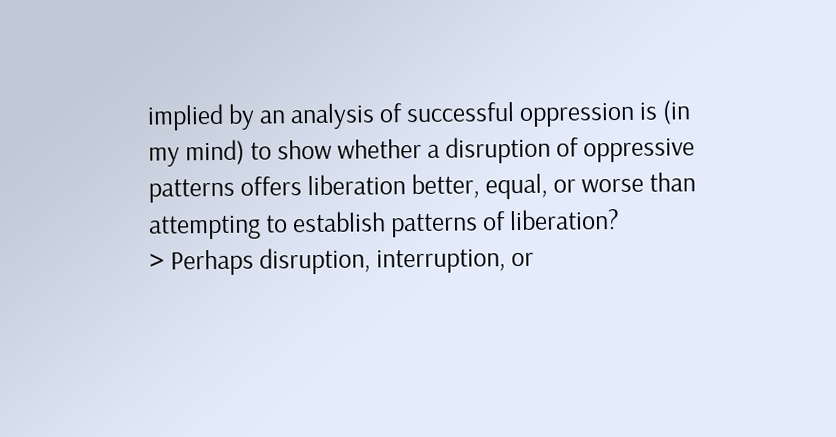implied by an analysis of successful oppression is (in my mind) to show whether a disruption of oppressive patterns offers liberation better, equal, or worse than attempting to establish patterns of liberation?
> Perhaps disruption, interruption, or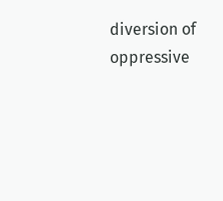diversion of oppressive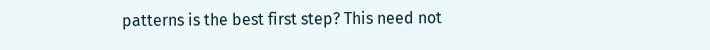patterns is the best first step? This need not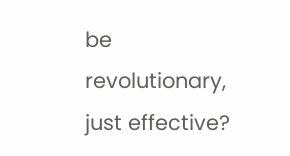be revolutionary, just effective?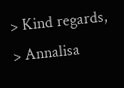> Kind regards,
> Annalisa